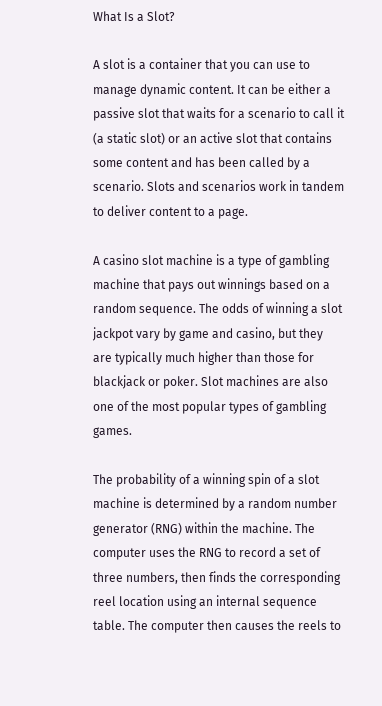What Is a Slot?

A slot is a container that you can use to manage dynamic content. It can be either a passive slot that waits for a scenario to call it (a static slot) or an active slot that contains some content and has been called by a scenario. Slots and scenarios work in tandem to deliver content to a page.

A casino slot machine is a type of gambling machine that pays out winnings based on a random sequence. The odds of winning a slot jackpot vary by game and casino, but they are typically much higher than those for blackjack or poker. Slot machines are also one of the most popular types of gambling games.

The probability of a winning spin of a slot machine is determined by a random number generator (RNG) within the machine. The computer uses the RNG to record a set of three numbers, then finds the corresponding reel location using an internal sequence table. The computer then causes the reels to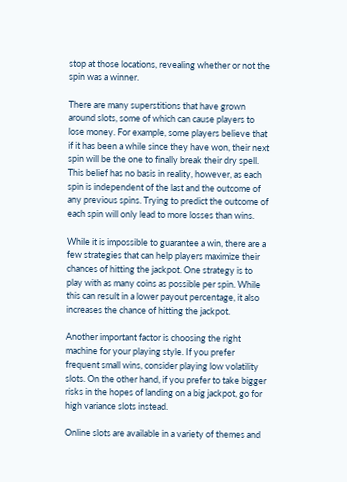stop at those locations, revealing whether or not the spin was a winner.

There are many superstitions that have grown around slots, some of which can cause players to lose money. For example, some players believe that if it has been a while since they have won, their next spin will be the one to finally break their dry spell. This belief has no basis in reality, however, as each spin is independent of the last and the outcome of any previous spins. Trying to predict the outcome of each spin will only lead to more losses than wins.

While it is impossible to guarantee a win, there are a few strategies that can help players maximize their chances of hitting the jackpot. One strategy is to play with as many coins as possible per spin. While this can result in a lower payout percentage, it also increases the chance of hitting the jackpot.

Another important factor is choosing the right machine for your playing style. If you prefer frequent small wins, consider playing low volatility slots. On the other hand, if you prefer to take bigger risks in the hopes of landing on a big jackpot, go for high variance slots instead.

Online slots are available in a variety of themes and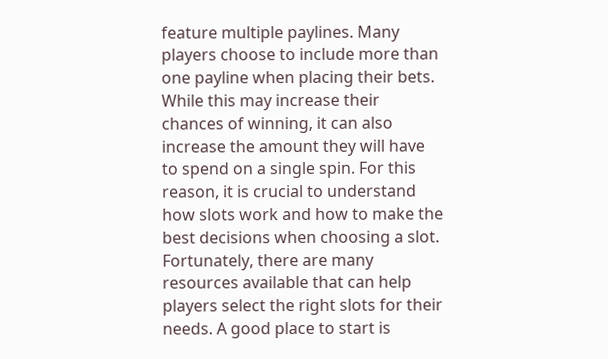feature multiple paylines. Many players choose to include more than one payline when placing their bets. While this may increase their chances of winning, it can also increase the amount they will have to spend on a single spin. For this reason, it is crucial to understand how slots work and how to make the best decisions when choosing a slot. Fortunately, there are many resources available that can help players select the right slots for their needs. A good place to start is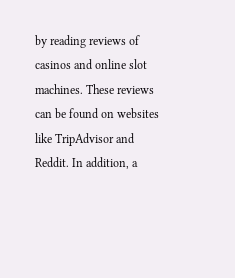by reading reviews of casinos and online slot machines. These reviews can be found on websites like TripAdvisor and Reddit. In addition, a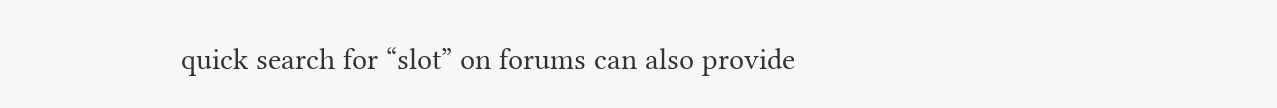quick search for “slot” on forums can also provide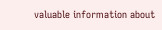valuable information about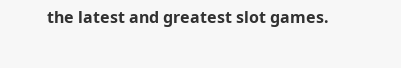the latest and greatest slot games.